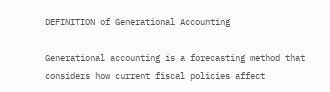DEFINITION of Generational Accounting

Generational accounting is a forecasting method that considers how current fiscal policies affect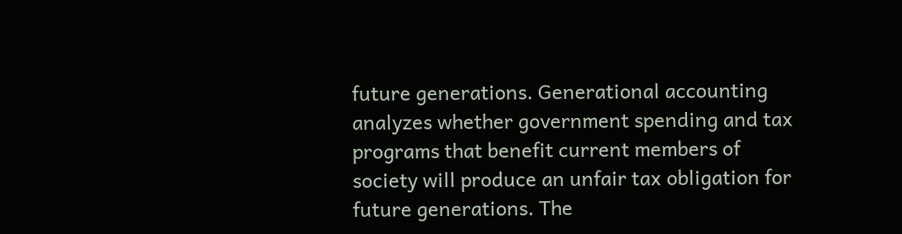future generations. Generational accounting analyzes whether government spending and tax programs that benefit current members of society will produce an unfair tax obligation for future generations. The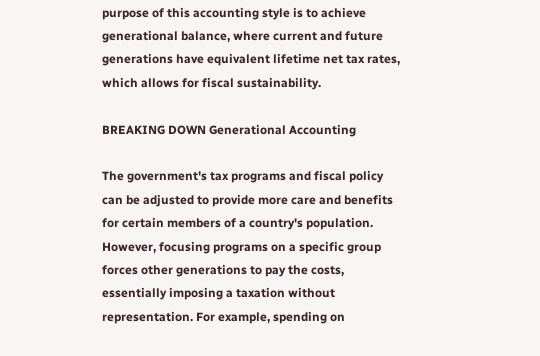purpose of this accounting style is to achieve generational balance, where current and future generations have equivalent lifetime net tax rates, which allows for fiscal sustainability.

BREAKING DOWN Generational Accounting

The government's tax programs and fiscal policy can be adjusted to provide more care and benefits for certain members of a country's population. However, focusing programs on a specific group forces other generations to pay the costs, essentially imposing a taxation without representation. For example, spending on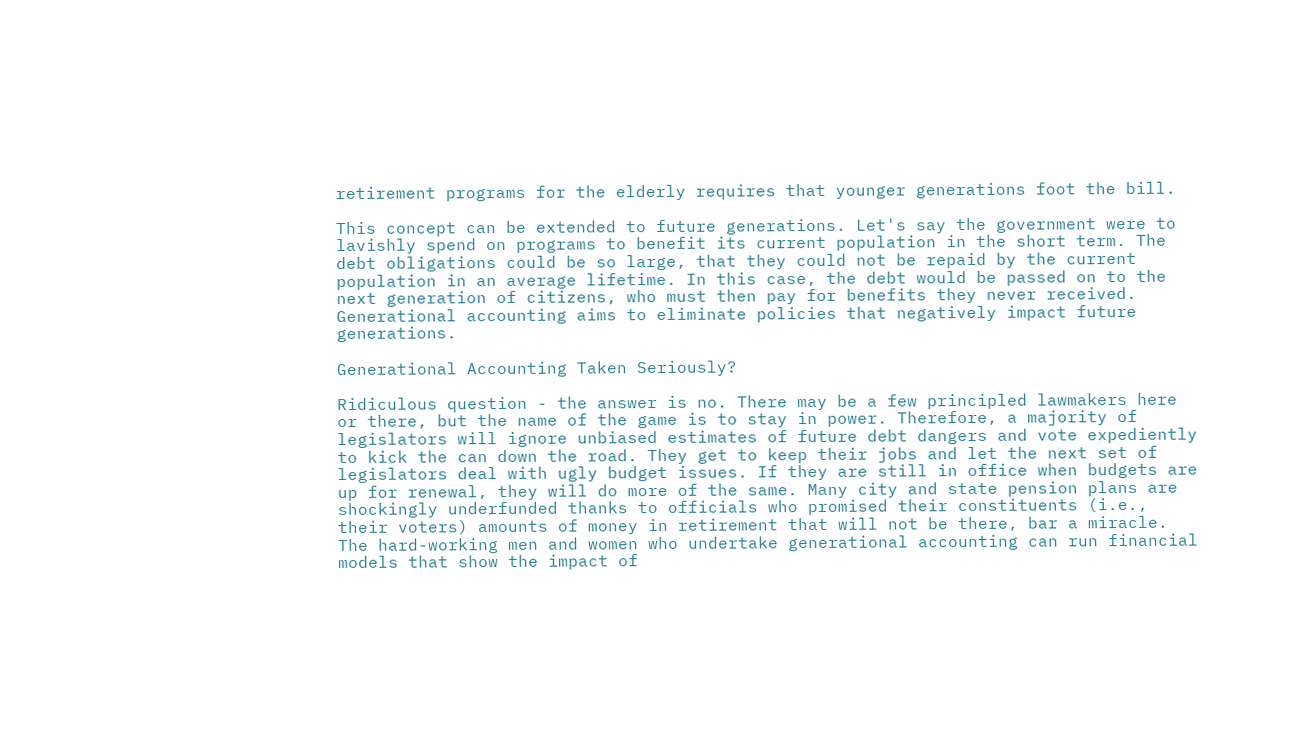retirement programs for the elderly requires that younger generations foot the bill.

This concept can be extended to future generations. Let's say the government were to lavishly spend on programs to benefit its current population in the short term. The debt obligations could be so large, that they could not be repaid by the current population in an average lifetime. In this case, the debt would be passed on to the next generation of citizens, who must then pay for benefits they never received. Generational accounting aims to eliminate policies that negatively impact future generations.

Generational Accounting Taken Seriously?

Ridiculous question - the answer is no. There may be a few principled lawmakers here or there, but the name of the game is to stay in power. Therefore, a majority of legislators will ignore unbiased estimates of future debt dangers and vote expediently to kick the can down the road. They get to keep their jobs and let the next set of legislators deal with ugly budget issues. If they are still in office when budgets are up for renewal, they will do more of the same. Many city and state pension plans are shockingly underfunded thanks to officials who promised their constituents (i.e., their voters) amounts of money in retirement that will not be there, bar a miracle. The hard-working men and women who undertake generational accounting can run financial models that show the impact of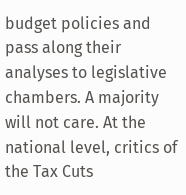budget policies and pass along their analyses to legislative chambers. A majority will not care. At the national level, critics of the Tax Cuts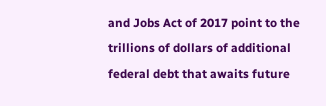and Jobs Act of 2017 point to the trillions of dollars of additional federal debt that awaits future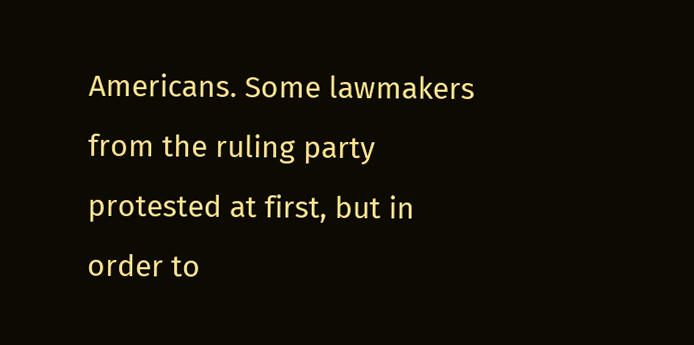Americans. Some lawmakers from the ruling party protested at first, but in order to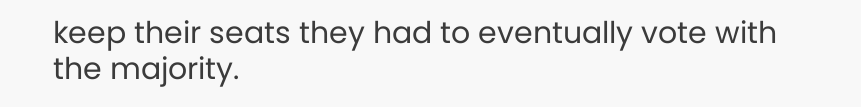keep their seats they had to eventually vote with the majority.